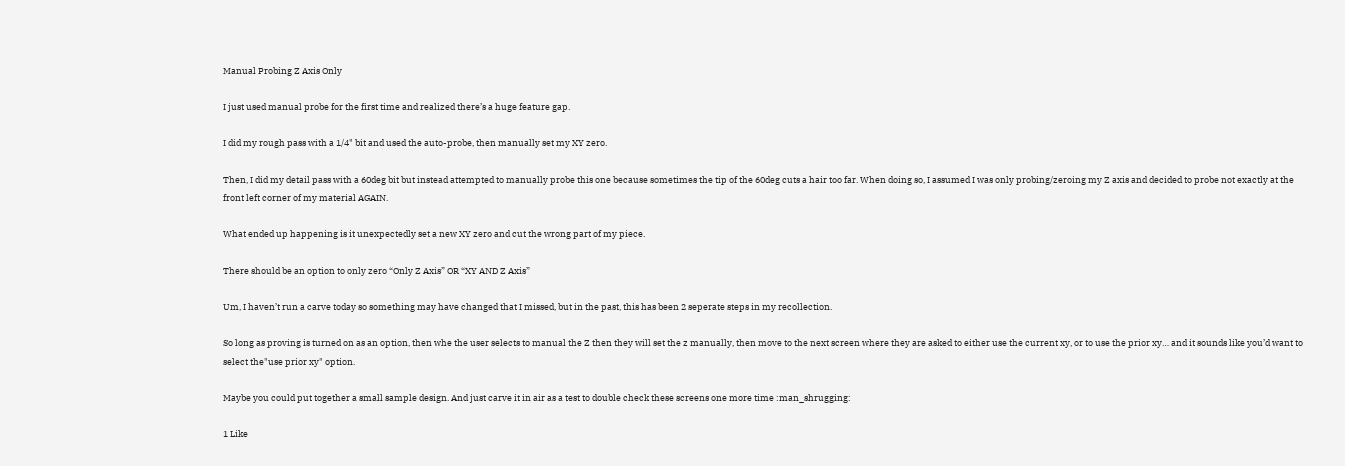Manual Probing Z Axis Only

I just used manual probe for the first time and realized there’s a huge feature gap.

I did my rough pass with a 1/4" bit and used the auto-probe, then manually set my XY zero.

Then, I did my detail pass with a 60deg bit but instead attempted to manually probe this one because sometimes the tip of the 60deg cuts a hair too far. When doing so, I assumed I was only probing/zeroing my Z axis and decided to probe not exactly at the front left corner of my material AGAIN.

What ended up happening is it unexpectedly set a new XY zero and cut the wrong part of my piece.

There should be an option to only zero “Only Z Axis” OR “XY AND Z Axis”

Um, I haven’t run a carve today so something may have changed that I missed, but in the past, this has been 2 seperate steps in my recollection.

So long as proving is turned on as an option, then whe the user selects to manual the Z then they will set the z manually, then move to the next screen where they are asked to either use the current xy, or to use the prior xy… and it sounds like you’d want to select the"use prior xy" option.

Maybe you could put together a small sample design. And just carve it in air as a test to double check these screens one more time :man_shrugging:

1 Like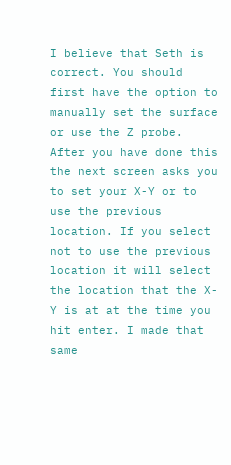I believe that Seth is correct. You should first have the option to manually set the surface or use the Z probe. After you have done this the next screen asks you to set your X-Y or to use the previous location. If you select not to use the previous location it will select the location that the X-Y is at at the time you hit enter. I made that same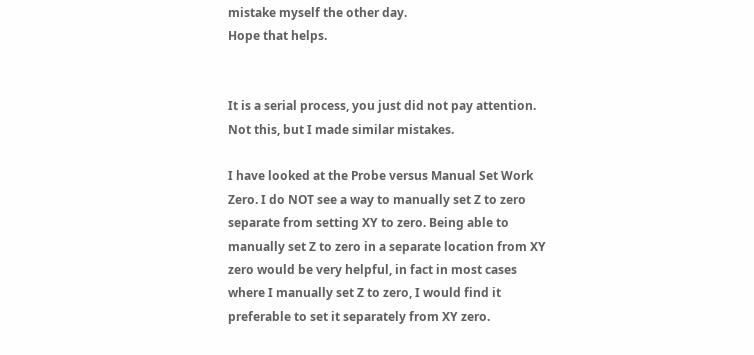mistake myself the other day.
Hope that helps.


It is a serial process, you just did not pay attention. Not this, but I made similar mistakes.

I have looked at the Probe versus Manual Set Work Zero. I do NOT see a way to manually set Z to zero separate from setting XY to zero. Being able to manually set Z to zero in a separate location from XY zero would be very helpful, in fact in most cases where I manually set Z to zero, I would find it preferable to set it separately from XY zero.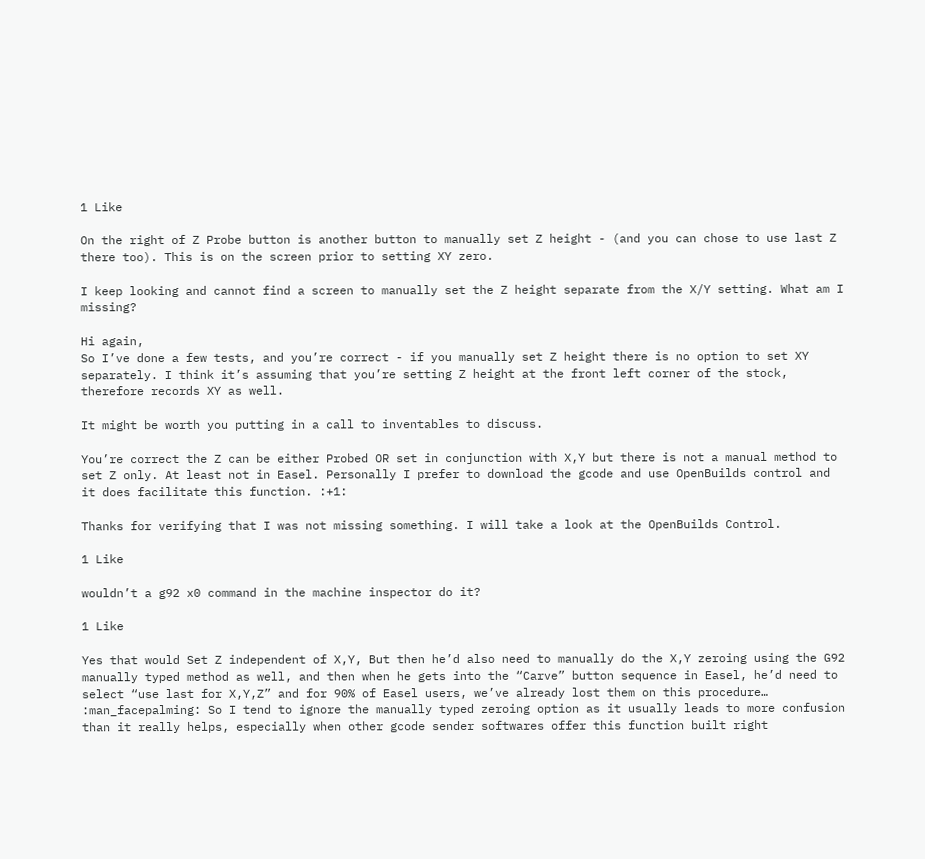1 Like

On the right of Z Probe button is another button to manually set Z height - (and you can chose to use last Z there too). This is on the screen prior to setting XY zero.

I keep looking and cannot find a screen to manually set the Z height separate from the X/Y setting. What am I missing?

Hi again,
So I’ve done a few tests, and you’re correct - if you manually set Z height there is no option to set XY separately. I think it’s assuming that you’re setting Z height at the front left corner of the stock, therefore records XY as well.

It might be worth you putting in a call to inventables to discuss.

You’re correct the Z can be either Probed OR set in conjunction with X,Y but there is not a manual method to set Z only. At least not in Easel. Personally I prefer to download the gcode and use OpenBuilds control and it does facilitate this function. :+1:

Thanks for verifying that I was not missing something. I will take a look at the OpenBuilds Control.

1 Like

wouldn’t a g92 x0 command in the machine inspector do it?

1 Like

Yes that would Set Z independent of X,Y, But then he’d also need to manually do the X,Y zeroing using the G92 manually typed method as well, and then when he gets into the “Carve” button sequence in Easel, he’d need to select “use last for X,Y,Z” and for 90% of Easel users, we’ve already lost them on this procedure… :man_facepalming: So I tend to ignore the manually typed zeroing option as it usually leads to more confusion than it really helps, especially when other gcode sender softwares offer this function built right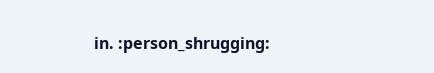in. :person_shrugging: